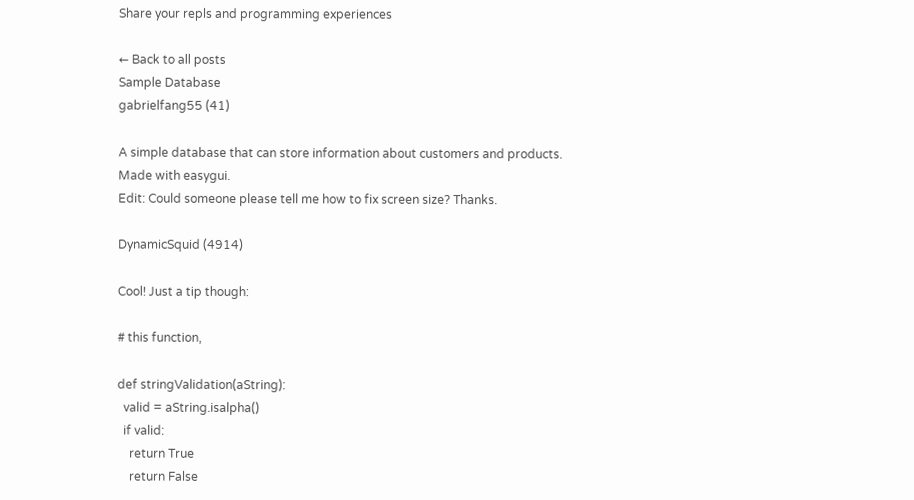Share your repls and programming experiences

← Back to all posts
Sample Database
gabrielfang55 (41)

A simple database that can store information about customers and products.
Made with easygui.
Edit: Could someone please tell me how to fix screen size? Thanks.

DynamicSquid (4914)

Cool! Just a tip though:

# this function,

def stringValidation(aString):
  valid = aString.isalpha()
  if valid:
    return True
    return False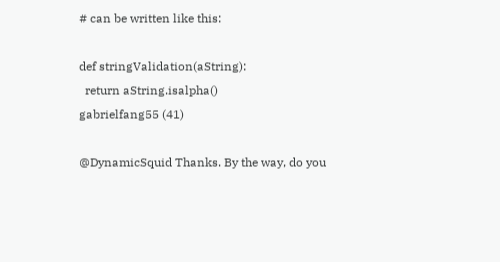# can be written like this:

def stringValidation(aString):
  return aString.isalpha()
gabrielfang55 (41)

@DynamicSquid Thanks. By the way, do you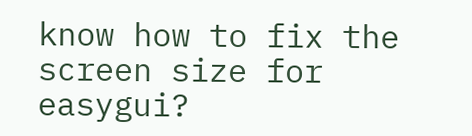know how to fix the screen size for easygui?